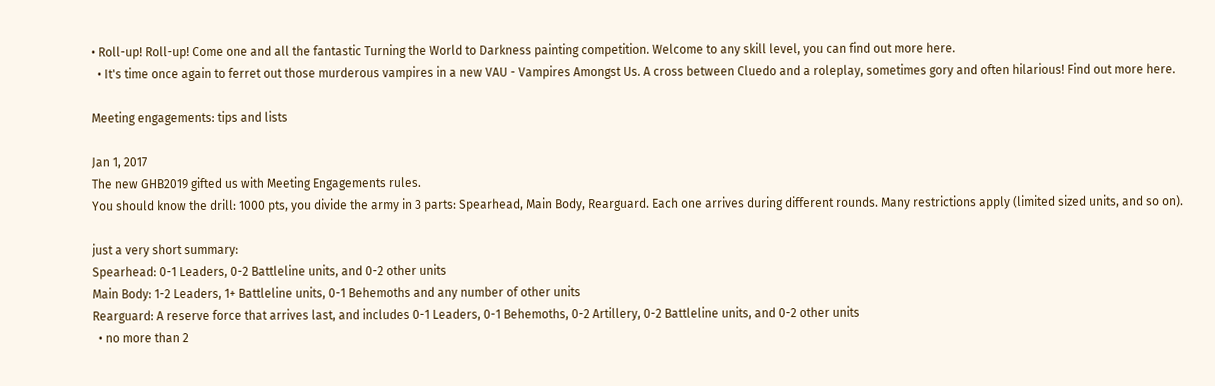• Roll-up! Roll-up! Come one and all the fantastic Turning the World to Darkness painting competition. Welcome to any skill level, you can find out more here.
  • It's time once again to ferret out those murderous vampires in a new VAU - Vampires Amongst Us. A cross between Cluedo and a roleplay, sometimes gory and often hilarious! Find out more here.

Meeting engagements: tips and lists

Jan 1, 2017
The new GHB2019 gifted us with Meeting Engagements rules.
You should know the drill: 1000 pts, you divide the army in 3 parts: Spearhead, Main Body, Rearguard. Each one arrives during different rounds. Many restrictions apply (limited sized units, and so on).

just a very short summary:
Spearhead: 0-1 Leaders, 0-2 Battleline units, and 0-2 other units
Main Body: 1-2 Leaders, 1+ Battleline units, 0-1 Behemoths and any number of other units
Rearguard: A reserve force that arrives last, and includes 0-1 Leaders, 0-1 Behemoths, 0-2 Artillery, 0-2 Battleline units, and 0-2 other units
  • no more than 2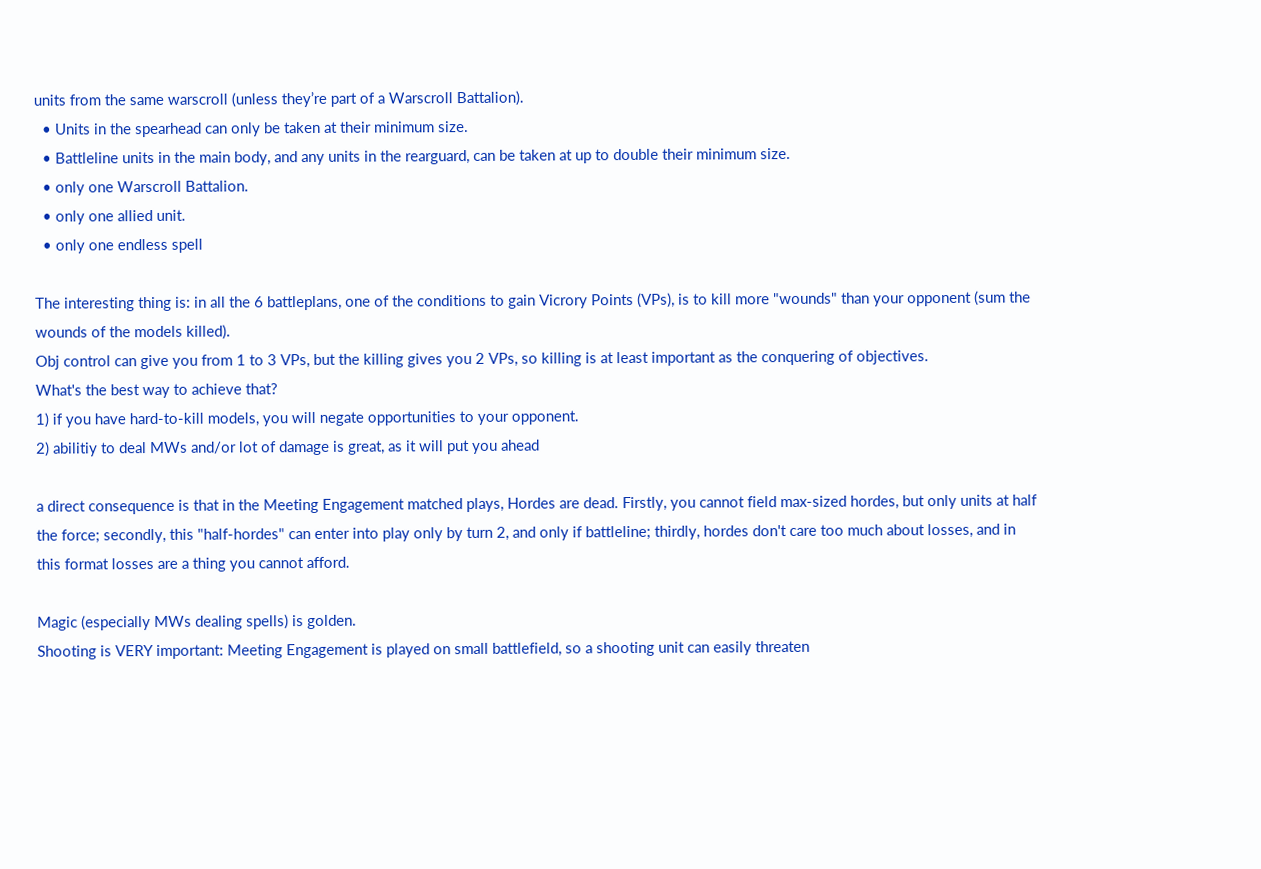units from the same warscroll (unless they’re part of a Warscroll Battalion).
  • Units in the spearhead can only be taken at their minimum size.
  • Battleline units in the main body, and any units in the rearguard, can be taken at up to double their minimum size.
  • only one Warscroll Battalion.
  • only one allied unit.
  • only one endless spell

The interesting thing is: in all the 6 battleplans, one of the conditions to gain Vicrory Points (VPs), is to kill more "wounds" than your opponent (sum the wounds of the models killed).
Obj control can give you from 1 to 3 VPs, but the killing gives you 2 VPs, so killing is at least important as the conquering of objectives.
What's the best way to achieve that?
1) if you have hard-to-kill models, you will negate opportunities to your opponent.
2) abilitiy to deal MWs and/or lot of damage is great, as it will put you ahead

a direct consequence is that in the Meeting Engagement matched plays, Hordes are dead. Firstly, you cannot field max-sized hordes, but only units at half the force; secondly, this "half-hordes" can enter into play only by turn 2, and only if battleline; thirdly, hordes don't care too much about losses, and in this format losses are a thing you cannot afford.

Magic (especially MWs dealing spells) is golden.
Shooting is VERY important: Meeting Engagement is played on small battlefield, so a shooting unit can easily threaten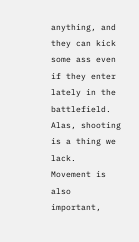anything, and they can kick some ass even if they enter lately in the battlefield. Alas, shooting is a thing we lack.
Movement is also important,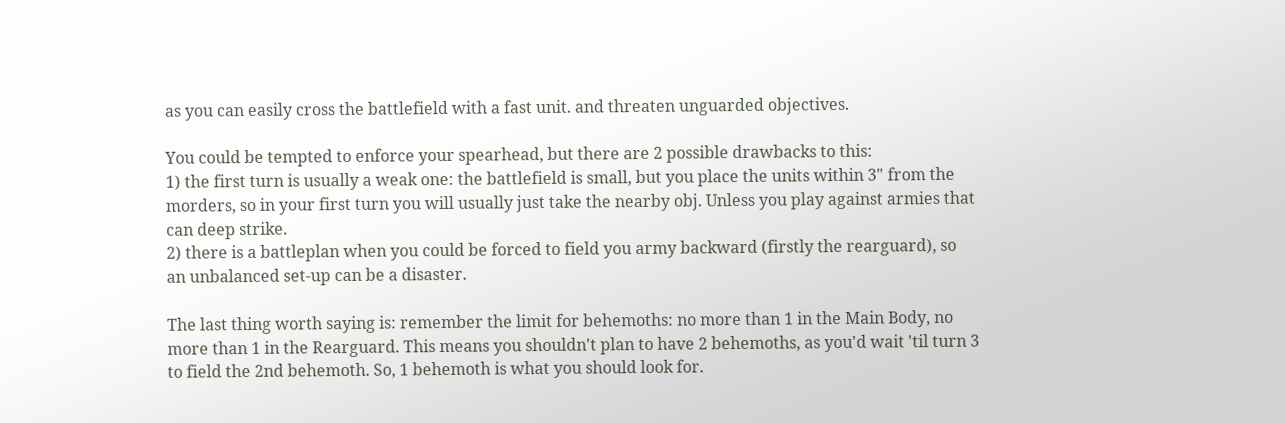as you can easily cross the battlefield with a fast unit. and threaten unguarded objectives.

You could be tempted to enforce your spearhead, but there are 2 possible drawbacks to this:
1) the first turn is usually a weak one: the battlefield is small, but you place the units within 3" from the morders, so in your first turn you will usually just take the nearby obj. Unless you play against armies that can deep strike.
2) there is a battleplan when you could be forced to field you army backward (firstly the rearguard), so an unbalanced set-up can be a disaster.

The last thing worth saying is: remember the limit for behemoths: no more than 1 in the Main Body, no more than 1 in the Rearguard. This means you shouldn't plan to have 2 behemoths, as you'd wait 'til turn 3 to field the 2nd behemoth. So, 1 behemoth is what you should look for.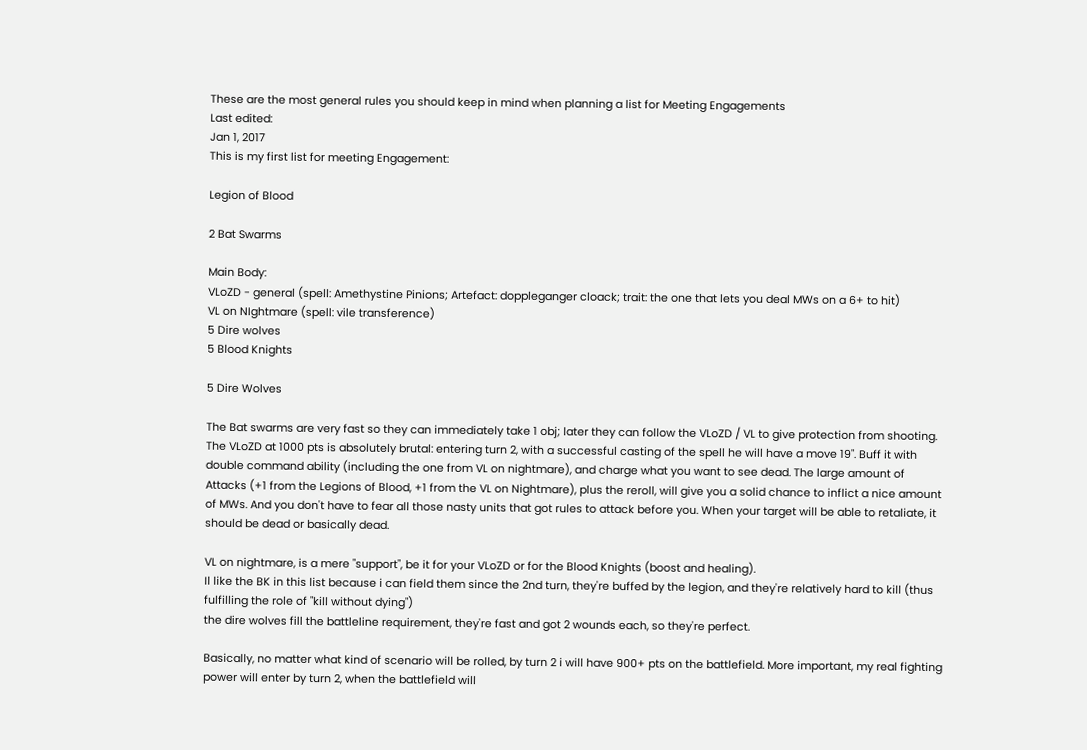These are the most general rules you should keep in mind when planning a list for Meeting Engagements
Last edited:
Jan 1, 2017
This is my first list for meeting Engagement:

Legion of Blood

2 Bat Swarms

Main Body:
VLoZD - general (spell: Amethystine Pinions; Artefact: doppleganger cloack; trait: the one that lets you deal MWs on a 6+ to hit)
VL on NIghtmare (spell: vile transference)
5 Dire wolves
5 Blood Knights

5 Dire Wolves

The Bat swarms are very fast so they can immediately take 1 obj; later they can follow the VLoZD / VL to give protection from shooting.
The VLoZD at 1000 pts is absolutely brutal: entering turn 2, with a successful casting of the spell he will have a move 19". Buff it with double command ability (including the one from VL on nightmare), and charge what you want to see dead. The large amount of Attacks (+1 from the Legions of Blood, +1 from the VL on Nightmare), plus the reroll, will give you a solid chance to inflict a nice amount of MWs. And you don't have to fear all those nasty units that got rules to attack before you. When your target will be able to retaliate, it should be dead or basically dead.

VL on nightmare, is a mere "support", be it for your VLoZD or for the Blood Knights (boost and healing).
Il like the BK in this list because i can field them since the 2nd turn, they're buffed by the legion, and they're relatively hard to kill (thus fulfilling the role of "kill without dying")
the dire wolves fill the battleline requirement, they're fast and got 2 wounds each, so they're perfect.

Basically, no matter what kind of scenario will be rolled, by turn 2 i will have 900+ pts on the battlefield. More important, my real fighting power will enter by turn 2, when the battlefield will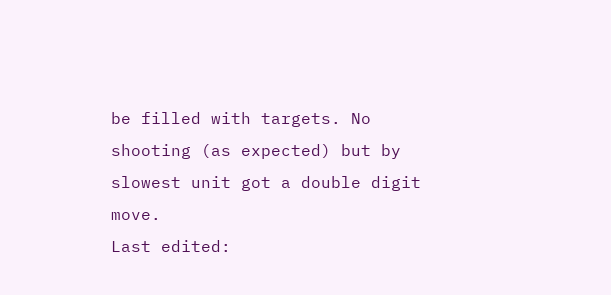be filled with targets. No shooting (as expected) but by slowest unit got a double digit move.
Last edited: